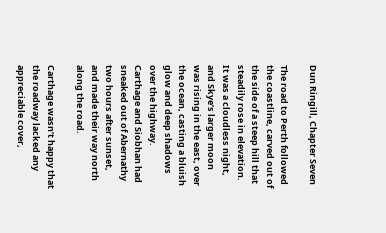Dun Ringill, Chapter Seven

The road to Perth followed the coastline, carved out of the side of a steep hill that steadily rose in elevation.  It was a cloudless night, and Skye’s larger moon was rising in the east, over the ocean, casting a bluish glow and deep shadows over the highway.  Carthage and Siobhan had sneaked out of Abernathy two hours after sunset, and made their way north along the road.

Carthage wasn’t happy that the roadway lacked any appreciable cover,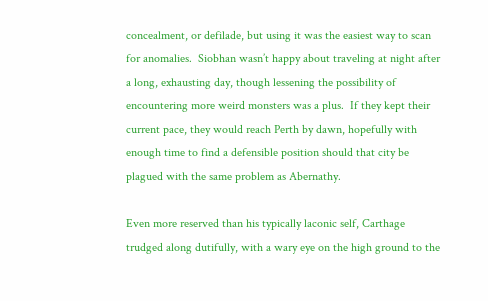concealment, or defilade, but using it was the easiest way to scan for anomalies.  Siobhan wasn’t happy about traveling at night after a long, exhausting day, though lessening the possibility of encountering more weird monsters was a plus.  If they kept their current pace, they would reach Perth by dawn, hopefully with enough time to find a defensible position should that city be plagued with the same problem as Abernathy.

Even more reserved than his typically laconic self, Carthage trudged along dutifully, with a wary eye on the high ground to the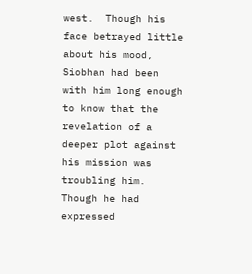west.  Though his face betrayed little about his mood, Siobhan had been with him long enough to know that the revelation of a deeper plot against his mission was troubling him.  Though he had expressed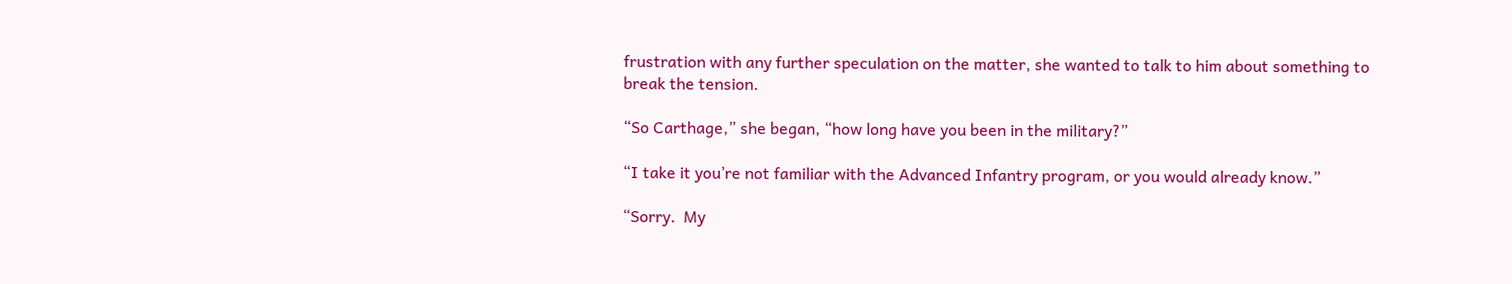frustration with any further speculation on the matter, she wanted to talk to him about something to break the tension.

“So Carthage,” she began, “how long have you been in the military?”

“I take it you’re not familiar with the Advanced Infantry program, or you would already know.”

“Sorry.  My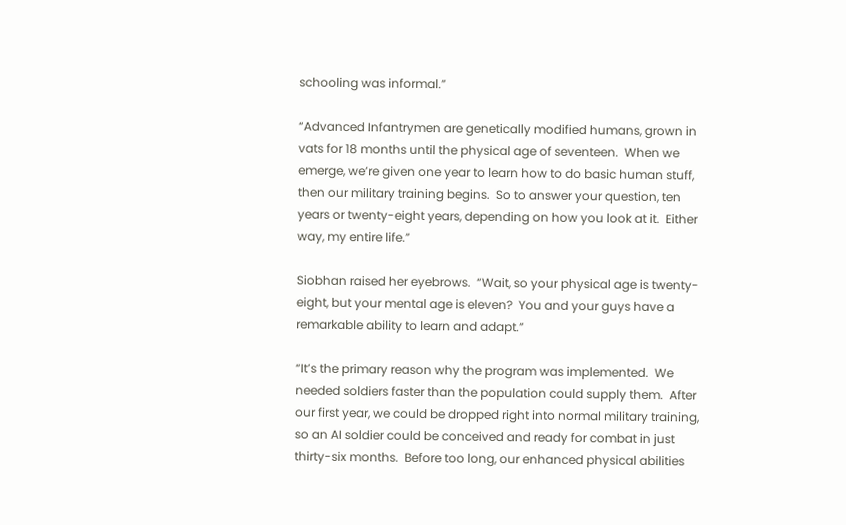schooling was informal.”

“Advanced Infantrymen are genetically modified humans, grown in vats for 18 months until the physical age of seventeen.  When we emerge, we’re given one year to learn how to do basic human stuff, then our military training begins.  So to answer your question, ten years or twenty-eight years, depending on how you look at it.  Either way, my entire life.”

Siobhan raised her eyebrows.  “Wait, so your physical age is twenty-eight, but your mental age is eleven?  You and your guys have a remarkable ability to learn and adapt.”

“It’s the primary reason why the program was implemented.  We needed soldiers faster than the population could supply them.  After our first year, we could be dropped right into normal military training, so an AI soldier could be conceived and ready for combat in just thirty-six months.  Before too long, our enhanced physical abilities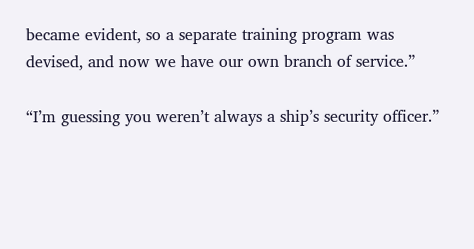became evident, so a separate training program was devised, and now we have our own branch of service.”

“I’m guessing you weren’t always a ship’s security officer.”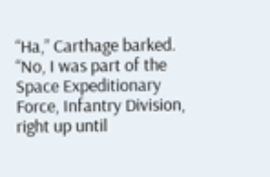“Ha,” Carthage barked.  “No, I was part of the Space Expeditionary Force, Infantry Division, right up until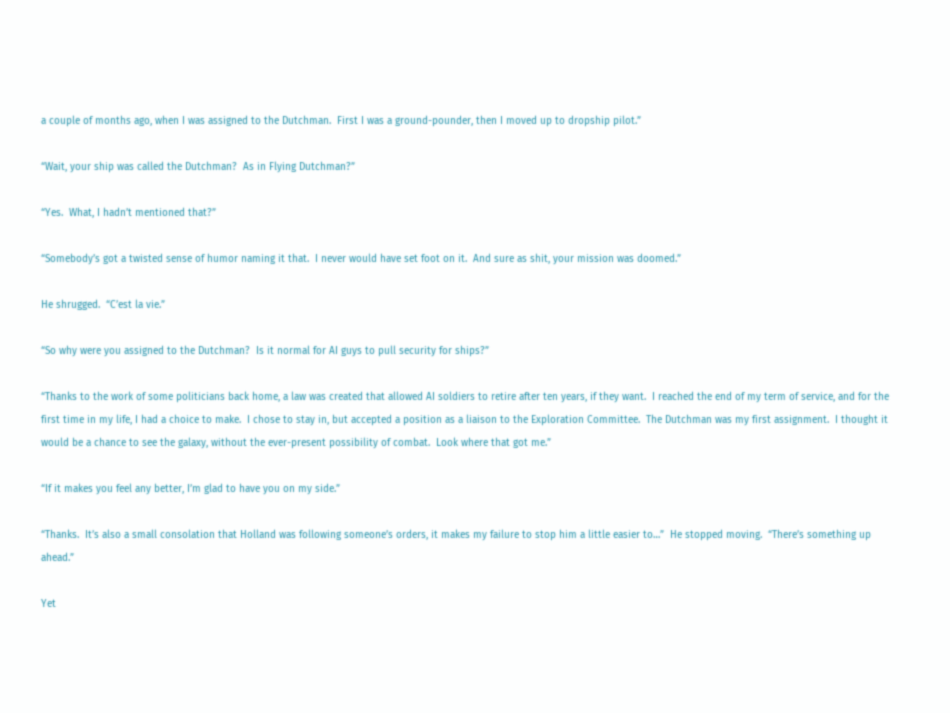a couple of months ago, when I was assigned to the Dutchman.  First I was a ground-pounder, then I moved up to dropship pilot.”

“Wait, your ship was called the Dutchman?  As in Flying Dutchman?”

“Yes.  What, I hadn’t mentioned that?”

“Somebody’s got a twisted sense of humor naming it that.  I never would have set foot on it.  And sure as shit, your mission was doomed.”

He shrugged.  “C’est la vie.”

“So why were you assigned to the Dutchman?  Is it normal for AI guys to pull security for ships?”

“Thanks to the work of some politicians back home, a law was created that allowed AI soldiers to retire after ten years, if they want.  I reached the end of my term of service, and for the first time in my life, I had a choice to make.  I chose to stay in, but accepted a position as a liaison to the Exploration Committee.  The Dutchman was my first assignment.  I thought it would be a chance to see the galaxy, without the ever-present possibility of combat.  Look where that got me.”

“If it makes you feel any better, I’m glad to have you on my side.”

“Thanks.  It’s also a small consolation that Holland was following someone’s orders, it makes my failure to stop him a little easier to…”  He stopped moving.  “There’s something up ahead.”

Yet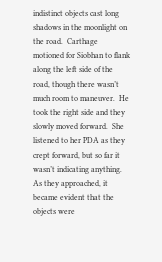indistinct objects cast long shadows in the moonlight on the road.  Carthage motioned for Siobhan to flank along the left side of the road, though there wasn’t much room to maneuver.  He took the right side and they slowly moved forward.  She listened to her PDA as they crept forward, but so far it wasn’t indicating anything.  As they approached, it became evident that the objects were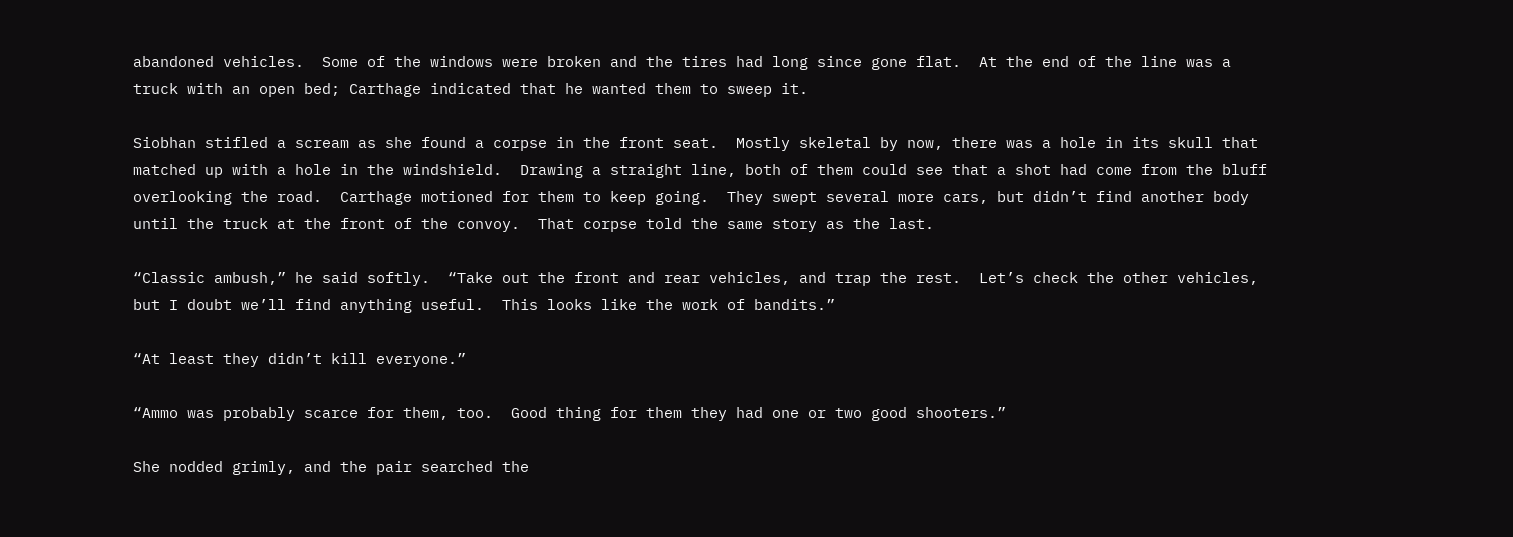abandoned vehicles.  Some of the windows were broken and the tires had long since gone flat.  At the end of the line was a truck with an open bed; Carthage indicated that he wanted them to sweep it.

Siobhan stifled a scream as she found a corpse in the front seat.  Mostly skeletal by now, there was a hole in its skull that matched up with a hole in the windshield.  Drawing a straight line, both of them could see that a shot had come from the bluff overlooking the road.  Carthage motioned for them to keep going.  They swept several more cars, but didn’t find another body until the truck at the front of the convoy.  That corpse told the same story as the last.

“Classic ambush,” he said softly.  “Take out the front and rear vehicles, and trap the rest.  Let’s check the other vehicles, but I doubt we’ll find anything useful.  This looks like the work of bandits.”

“At least they didn’t kill everyone.”

“Ammo was probably scarce for them, too.  Good thing for them they had one or two good shooters.”

She nodded grimly, and the pair searched the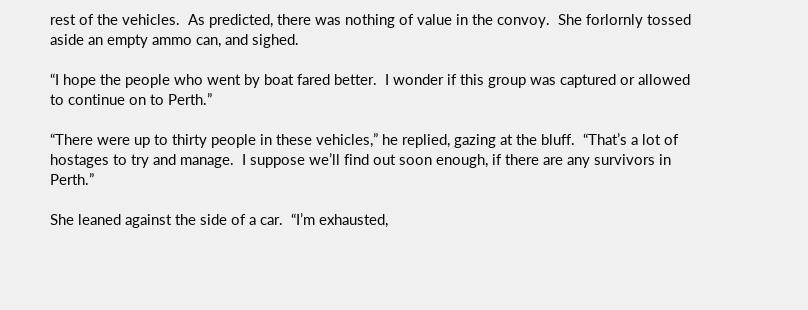rest of the vehicles.  As predicted, there was nothing of value in the convoy.  She forlornly tossed aside an empty ammo can, and sighed.

“I hope the people who went by boat fared better.  I wonder if this group was captured or allowed to continue on to Perth.”

“There were up to thirty people in these vehicles,” he replied, gazing at the bluff.  “That’s a lot of hostages to try and manage.  I suppose we’ll find out soon enough, if there are any survivors in Perth.”

She leaned against the side of a car.  “I’m exhausted,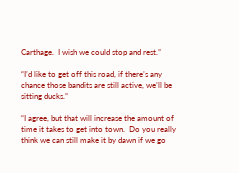Carthage.  I wish we could stop and rest.”

“I’d like to get off this road, if there’s any chance those bandits are still active, we’ll be sitting ducks.”

“I agree, but that will increase the amount of time it takes to get into town.  Do you really think we can still make it by dawn if we go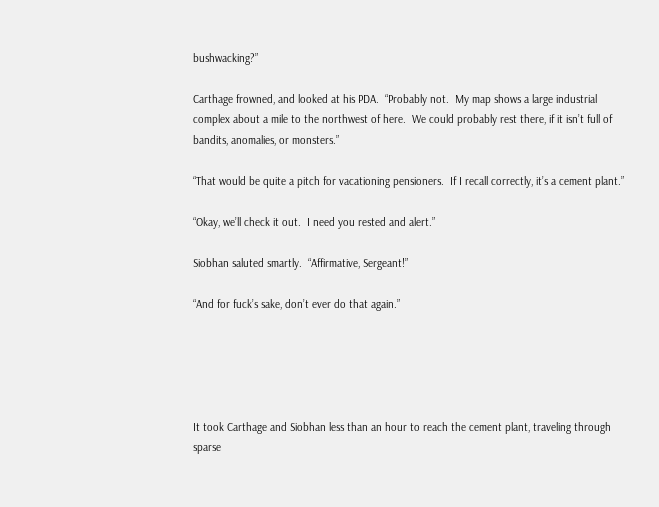bushwacking?”

Carthage frowned, and looked at his PDA.  “Probably not.  My map shows a large industrial complex about a mile to the northwest of here.  We could probably rest there, if it isn’t full of bandits, anomalies, or monsters.”

“That would be quite a pitch for vacationing pensioners.  If I recall correctly, it’s a cement plant.”

“Okay, we’ll check it out.  I need you rested and alert.”

Siobhan saluted smartly.  “Affirmative, Sergeant!”

“And for fuck’s sake, don’t ever do that again.”





It took Carthage and Siobhan less than an hour to reach the cement plant, traveling through sparse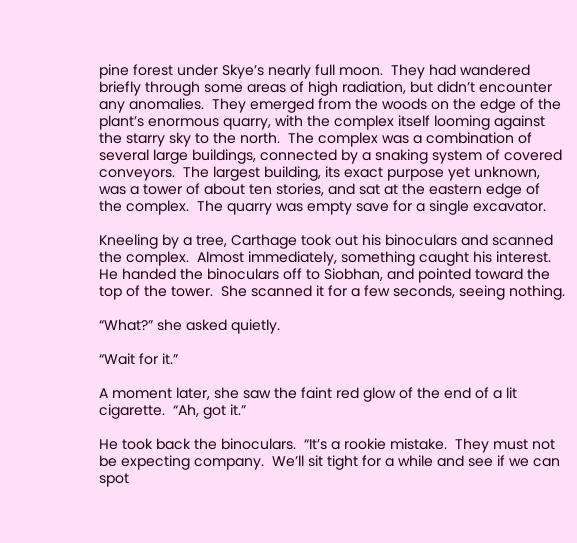pine forest under Skye’s nearly full moon.  They had wandered briefly through some areas of high radiation, but didn’t encounter any anomalies.  They emerged from the woods on the edge of the plant’s enormous quarry, with the complex itself looming against the starry sky to the north.  The complex was a combination of several large buildings, connected by a snaking system of covered conveyors.  The largest building, its exact purpose yet unknown, was a tower of about ten stories, and sat at the eastern edge of the complex.  The quarry was empty save for a single excavator.

Kneeling by a tree, Carthage took out his binoculars and scanned the complex.  Almost immediately, something caught his interest.  He handed the binoculars off to Siobhan, and pointed toward the top of the tower.  She scanned it for a few seconds, seeing nothing.

“What?” she asked quietly.

“Wait for it.”

A moment later, she saw the faint red glow of the end of a lit cigarette.  “Ah, got it.”

He took back the binoculars.  “It’s a rookie mistake.  They must not be expecting company.  We’ll sit tight for a while and see if we can spot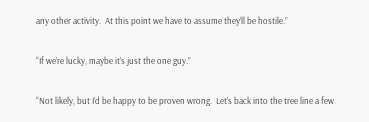any other activity.  At this point we have to assume they’ll be hostile.”

“If we’re lucky, maybe it’s just the one guy.”

“Not likely, but I’d be happy to be proven wrong.  Let’s back into the tree line a few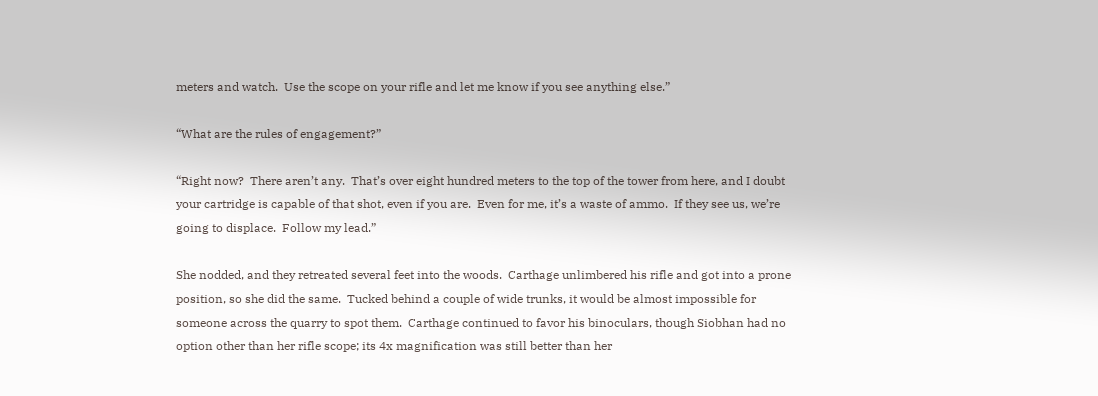meters and watch.  Use the scope on your rifle and let me know if you see anything else.”

“What are the rules of engagement?”

“Right now?  There aren’t any.  That’s over eight hundred meters to the top of the tower from here, and I doubt your cartridge is capable of that shot, even if you are.  Even for me, it’s a waste of ammo.  If they see us, we’re going to displace.  Follow my lead.”

She nodded, and they retreated several feet into the woods.  Carthage unlimbered his rifle and got into a prone position, so she did the same.  Tucked behind a couple of wide trunks, it would be almost impossible for someone across the quarry to spot them.  Carthage continued to favor his binoculars, though Siobhan had no option other than her rifle scope; its 4x magnification was still better than her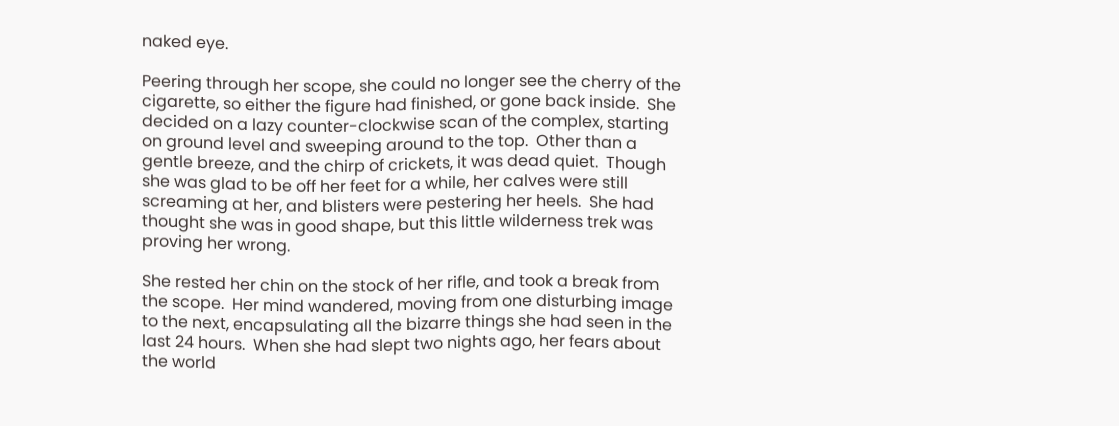naked eye.

Peering through her scope, she could no longer see the cherry of the cigarette, so either the figure had finished, or gone back inside.  She decided on a lazy counter-clockwise scan of the complex, starting on ground level and sweeping around to the top.  Other than a gentle breeze, and the chirp of crickets, it was dead quiet.  Though she was glad to be off her feet for a while, her calves were still screaming at her, and blisters were pestering her heels.  She had thought she was in good shape, but this little wilderness trek was proving her wrong.

She rested her chin on the stock of her rifle, and took a break from the scope.  Her mind wandered, moving from one disturbing image to the next, encapsulating all the bizarre things she had seen in the last 24 hours.  When she had slept two nights ago, her fears about the world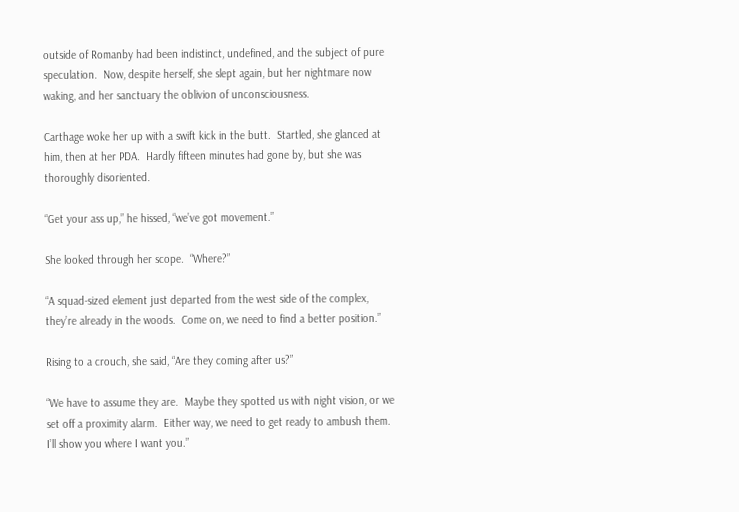outside of Romanby had been indistinct, undefined, and the subject of pure speculation.  Now, despite herself, she slept again, but her nightmare now waking, and her sanctuary the oblivion of unconsciousness.

Carthage woke her up with a swift kick in the butt.  Startled, she glanced at him, then at her PDA.  Hardly fifteen minutes had gone by, but she was thoroughly disoriented.

“Get your ass up,” he hissed, “we’ve got movement.”

She looked through her scope.  “Where?”

“A squad-sized element just departed from the west side of the complex, they’re already in the woods.  Come on, we need to find a better position.”

Rising to a crouch, she said, “Are they coming after us?”

“We have to assume they are.  Maybe they spotted us with night vision, or we set off a proximity alarm.  Either way, we need to get ready to ambush them.  I’ll show you where I want you.”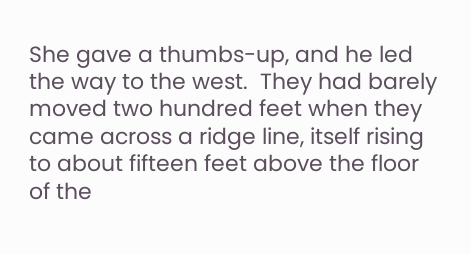She gave a thumbs-up, and he led the way to the west.  They had barely moved two hundred feet when they came across a ridge line, itself rising to about fifteen feet above the floor of the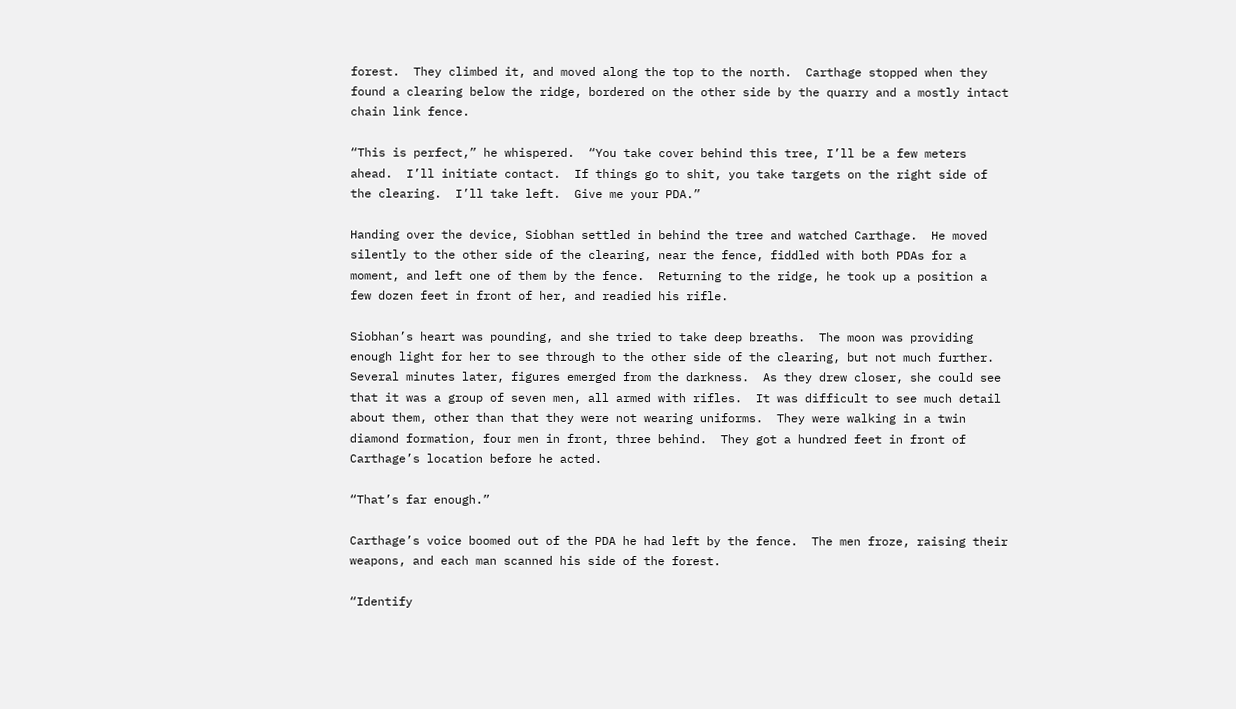forest.  They climbed it, and moved along the top to the north.  Carthage stopped when they found a clearing below the ridge, bordered on the other side by the quarry and a mostly intact chain link fence.

“This is perfect,” he whispered.  “You take cover behind this tree, I’ll be a few meters ahead.  I’ll initiate contact.  If things go to shit, you take targets on the right side of the clearing.  I’ll take left.  Give me your PDA.”

Handing over the device, Siobhan settled in behind the tree and watched Carthage.  He moved silently to the other side of the clearing, near the fence, fiddled with both PDAs for a moment, and left one of them by the fence.  Returning to the ridge, he took up a position a few dozen feet in front of her, and readied his rifle.

Siobhan’s heart was pounding, and she tried to take deep breaths.  The moon was providing enough light for her to see through to the other side of the clearing, but not much further.  Several minutes later, figures emerged from the darkness.  As they drew closer, she could see that it was a group of seven men, all armed with rifles.  It was difficult to see much detail about them, other than that they were not wearing uniforms.  They were walking in a twin diamond formation, four men in front, three behind.  They got a hundred feet in front of Carthage’s location before he acted.

“That’s far enough.”

Carthage’s voice boomed out of the PDA he had left by the fence.  The men froze, raising their weapons, and each man scanned his side of the forest.

“Identify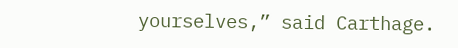yourselves,” said Carthage.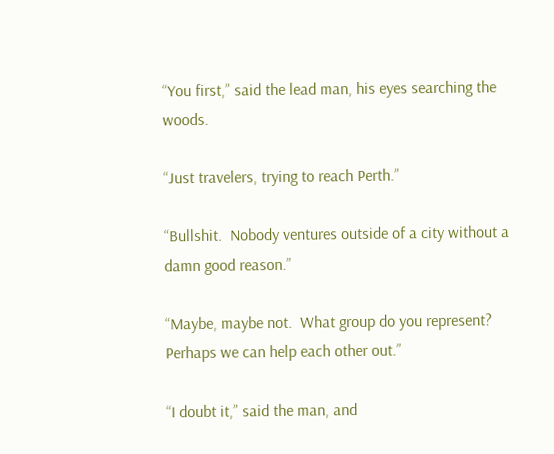“You first,” said the lead man, his eyes searching the woods.

“Just travelers, trying to reach Perth.”

“Bullshit.  Nobody ventures outside of a city without a damn good reason.”

“Maybe, maybe not.  What group do you represent?  Perhaps we can help each other out.”

“I doubt it,” said the man, and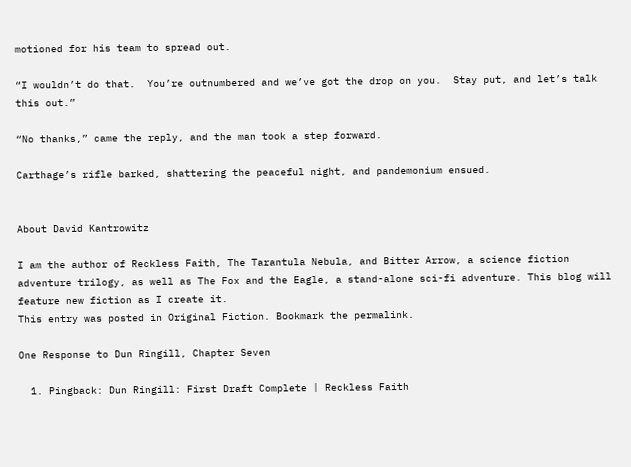motioned for his team to spread out.

“I wouldn’t do that.  You’re outnumbered and we’ve got the drop on you.  Stay put, and let’s talk this out.”

“No thanks,” came the reply, and the man took a step forward.

Carthage’s rifle barked, shattering the peaceful night, and pandemonium ensued.


About David Kantrowitz

I am the author of Reckless Faith, The Tarantula Nebula, and Bitter Arrow, a science fiction adventure trilogy, as well as The Fox and the Eagle, a stand-alone sci-fi adventure. This blog will feature new fiction as I create it.
This entry was posted in Original Fiction. Bookmark the permalink.

One Response to Dun Ringill, Chapter Seven

  1. Pingback: Dun Ringill: First Draft Complete | Reckless Faith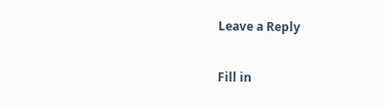Leave a Reply

Fill in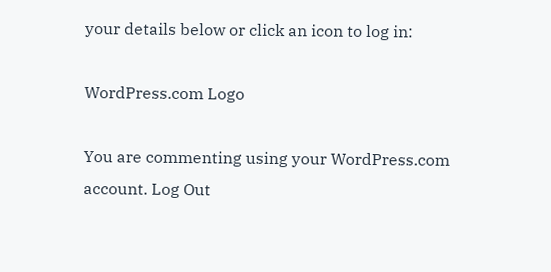your details below or click an icon to log in:

WordPress.com Logo

You are commenting using your WordPress.com account. Log Out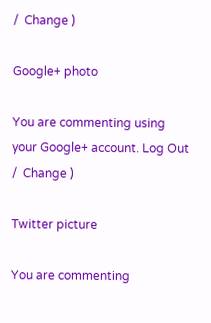/  Change )

Google+ photo

You are commenting using your Google+ account. Log Out /  Change )

Twitter picture

You are commenting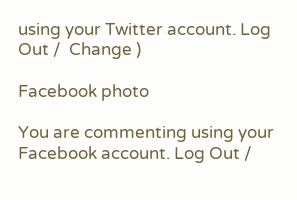using your Twitter account. Log Out /  Change )

Facebook photo

You are commenting using your Facebook account. Log Out /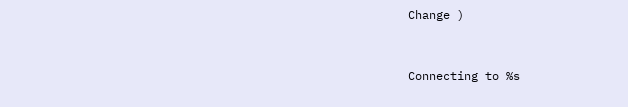Change )


Connecting to %s